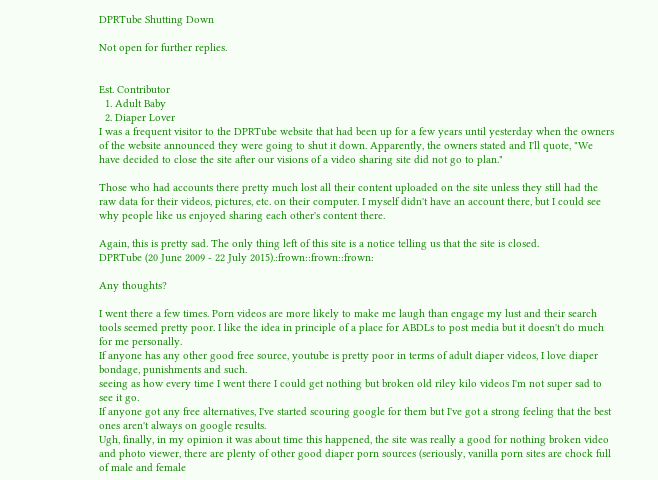DPRTube Shutting Down

Not open for further replies.


Est. Contributor
  1. Adult Baby
  2. Diaper Lover
I was a frequent visitor to the DPRTube website that had been up for a few years until yesterday when the owners of the website announced they were going to shut it down. Apparently, the owners stated and I'll quote, "We have decided to close the site after our visions of a video sharing site did not go to plan."

Those who had accounts there pretty much lost all their content uploaded on the site unless they still had the raw data for their videos, pictures, etc. on their computer. I myself didn't have an account there, but I could see why people like us enjoyed sharing each other's content there.

Again, this is pretty sad. The only thing left of this site is a notice telling us that the site is closed.
DPRTube (20 June 2009 - 22 July 2015).:frown::frown::frown:

Any thoughts?

I went there a few times. Porn videos are more likely to make me laugh than engage my lust and their search tools seemed pretty poor. I like the idea in principle of a place for ABDLs to post media but it doesn't do much for me personally.
If anyone has any other good free source, youtube is pretty poor in terms of adult diaper videos, I love diaper bondage, punishments and such.
seeing as how every time I went there I could get nothing but broken old riley kilo videos I'm not super sad to see it go.
If anyone got any free alternatives, I've started scouring google for them but I've got a strong feeling that the best ones aren't always on google results.
Ugh, finally, in my opinion it was about time this happened, the site was really a good for nothing broken video and photo viewer, there are plenty of other good diaper porn sources (seriously, vanilla porn sites are chock full of male and female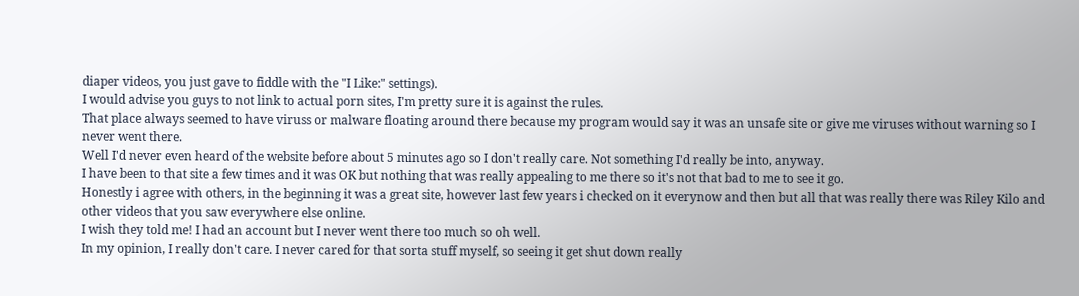diaper videos, you just gave to fiddle with the "I Like:" settings).
I would advise you guys to not link to actual porn sites, I'm pretty sure it is against the rules.
That place always seemed to have viruss or malware floating around there because my program would say it was an unsafe site or give me viruses without warning so I never went there.
Well I'd never even heard of the website before about 5 minutes ago so I don't really care. Not something I'd really be into, anyway.
I have been to that site a few times and it was OK but nothing that was really appealing to me there so it's not that bad to me to see it go.
Honestly i agree with others, in the beginning it was a great site, however last few years i checked on it everynow and then but all that was really there was Riley Kilo and other videos that you saw everywhere else online.
I wish they told me! I had an account but I never went there too much so oh well.
In my opinion, I really don't care. I never cared for that sorta stuff myself, so seeing it get shut down really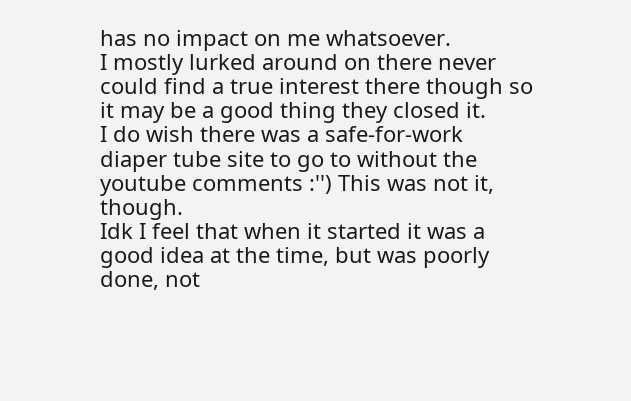has no impact on me whatsoever.
I mostly lurked around on there never could find a true interest there though so it may be a good thing they closed it.
I do wish there was a safe-for-work diaper tube site to go to without the youtube comments :'') This was not it, though.
Idk I feel that when it started it was a good idea at the time, but was poorly done, not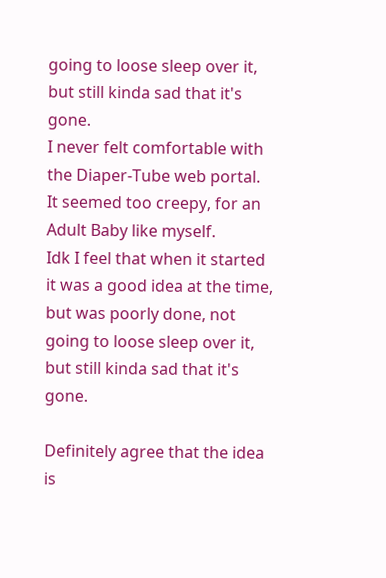going to loose sleep over it, but still kinda sad that it's gone.
I never felt comfortable with the Diaper-Tube web portal.
It seemed too creepy, for an Adult Baby like myself.
Idk I feel that when it started it was a good idea at the time, but was poorly done, not going to loose sleep over it, but still kinda sad that it's gone.

Definitely agree that the idea is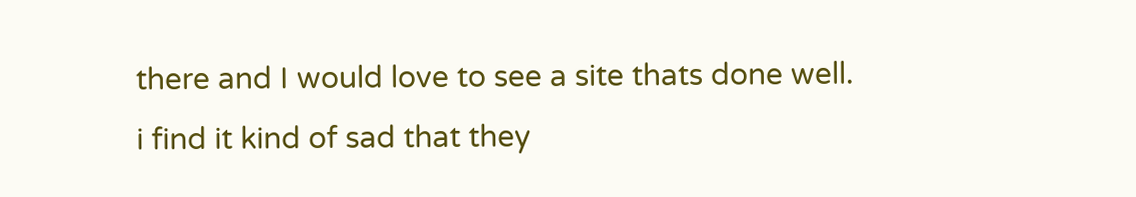there and I would love to see a site thats done well.
i find it kind of sad that they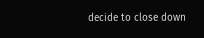decide to close down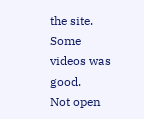the site. Some videos was good.
Not open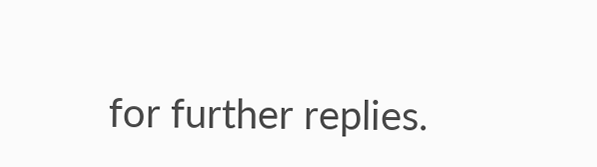for further replies.